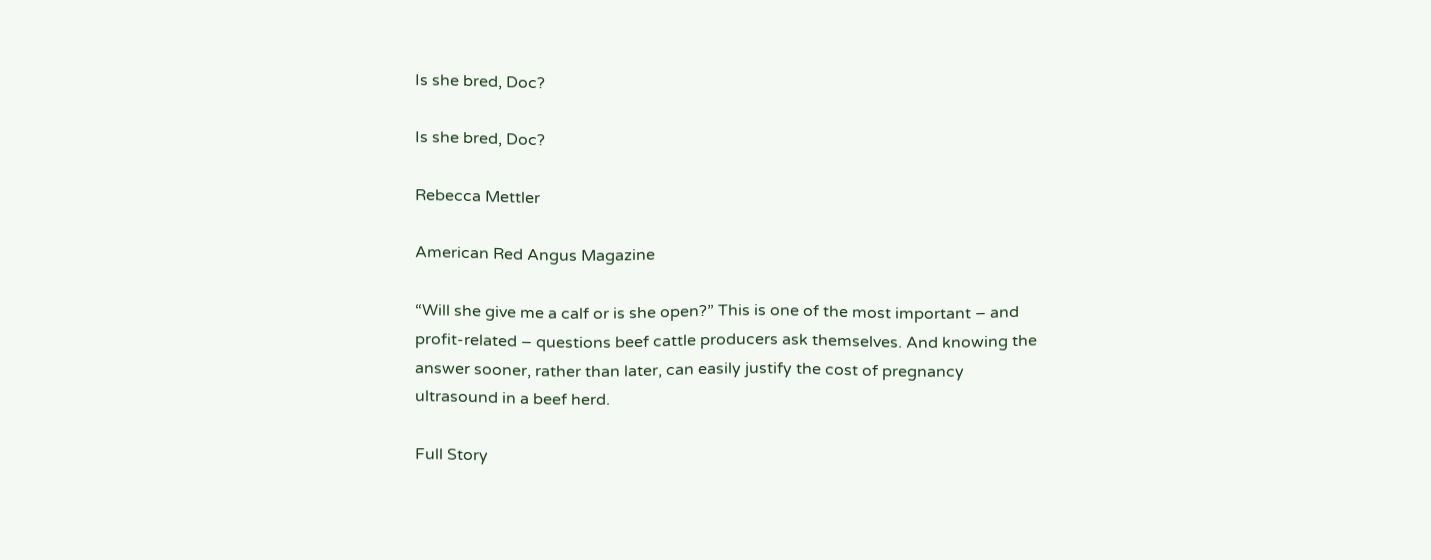Is she bred, Doc?

Is she bred, Doc?

Rebecca Mettler

American Red Angus Magazine

“Will she give me a calf or is she open?” This is one of the most important – and profit-related – questions beef cattle producers ask themselves. And knowing the answer sooner, rather than later, can easily justify the cost of pregnancy ultrasound in a beef herd.

Full Story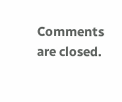Comments are closed.